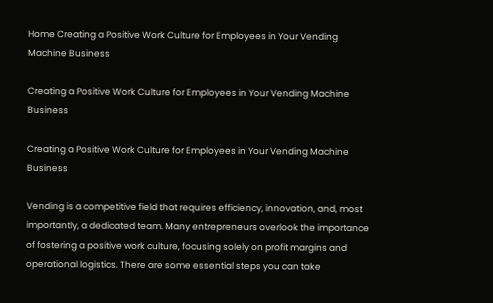Home Creating a Positive Work Culture for Employees in Your Vending Machine Business

Creating a Positive Work Culture for Employees in Your Vending Machine Business

Creating a Positive Work Culture for Employees in Your Vending Machine Business

Vending is a competitive field that requires efficiency, innovation, and, most importantly, a dedicated team. Many entrepreneurs overlook the importance of fostering a positive work culture, focusing solely on profit margins and operational logistics. There are some essential steps you can take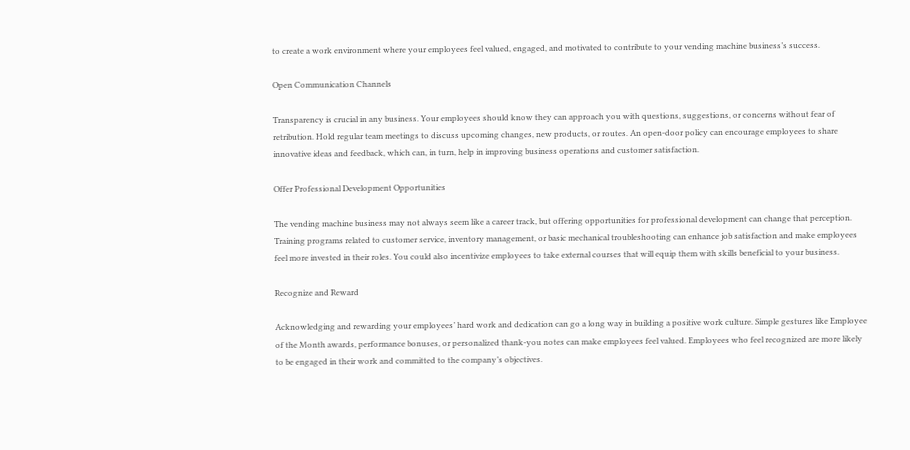to create a work environment where your employees feel valued, engaged, and motivated to contribute to your vending machine business’s success.

Open Communication Channels

Transparency is crucial in any business. Your employees should know they can approach you with questions, suggestions, or concerns without fear of retribution. Hold regular team meetings to discuss upcoming changes, new products, or routes. An open-door policy can encourage employees to share innovative ideas and feedback, which can, in turn, help in improving business operations and customer satisfaction.

Offer Professional Development Opportunities

The vending machine business may not always seem like a career track, but offering opportunities for professional development can change that perception. Training programs related to customer service, inventory management, or basic mechanical troubleshooting can enhance job satisfaction and make employees feel more invested in their roles. You could also incentivize employees to take external courses that will equip them with skills beneficial to your business.

Recognize and Reward

Acknowledging and rewarding your employees’ hard work and dedication can go a long way in building a positive work culture. Simple gestures like Employee of the Month awards, performance bonuses, or personalized thank-you notes can make employees feel valued. Employees who feel recognized are more likely to be engaged in their work and committed to the company’s objectives.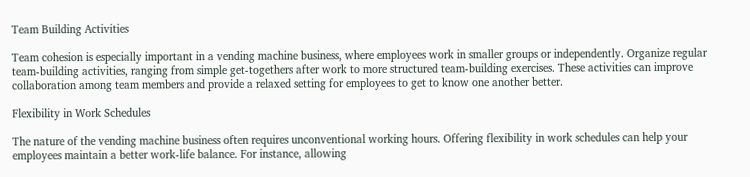Team Building Activities

Team cohesion is especially important in a vending machine business, where employees work in smaller groups or independently. Organize regular team-building activities, ranging from simple get-togethers after work to more structured team-building exercises. These activities can improve collaboration among team members and provide a relaxed setting for employees to get to know one another better.

Flexibility in Work Schedules

The nature of the vending machine business often requires unconventional working hours. Offering flexibility in work schedules can help your employees maintain a better work-life balance. For instance, allowing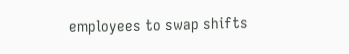employees to swap shifts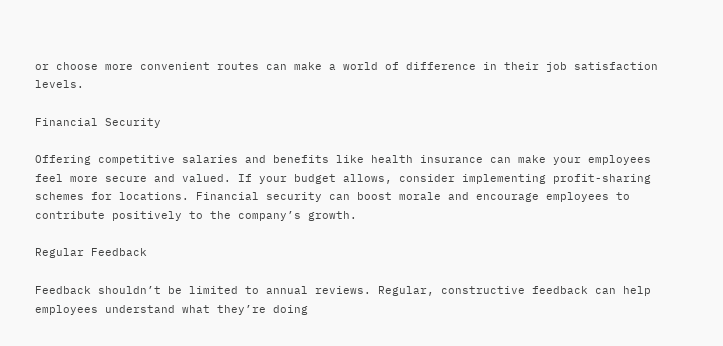or choose more convenient routes can make a world of difference in their job satisfaction levels.

Financial Security

Offering competitive salaries and benefits like health insurance can make your employees feel more secure and valued. If your budget allows, consider implementing profit-sharing schemes for locations. Financial security can boost morale and encourage employees to contribute positively to the company’s growth.

Regular Feedback

Feedback shouldn’t be limited to annual reviews. Regular, constructive feedback can help employees understand what they’re doing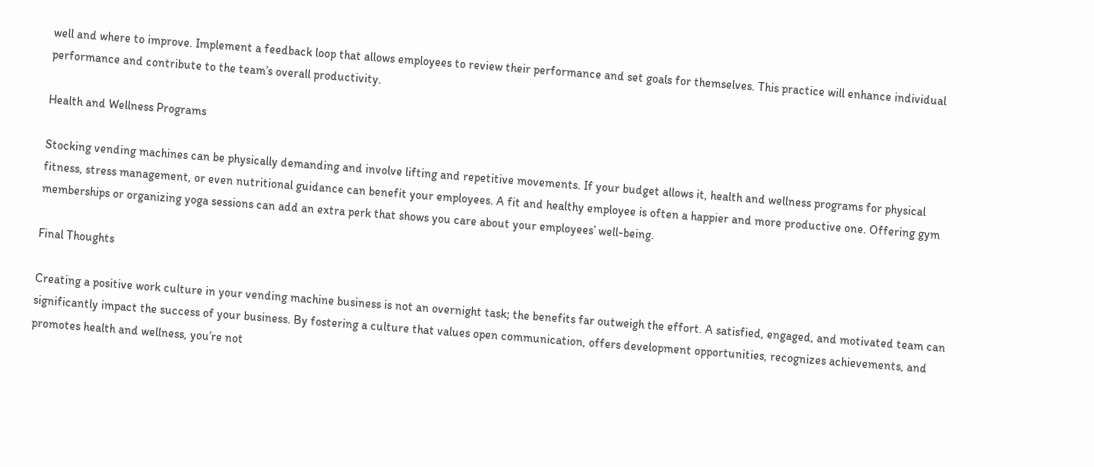well and where to improve. Implement a feedback loop that allows employees to review their performance and set goals for themselves. This practice will enhance individual performance and contribute to the team’s overall productivity.

Health and Wellness Programs

Stocking vending machines can be physically demanding and involve lifting and repetitive movements. If your budget allows it, health and wellness programs for physical fitness, stress management, or even nutritional guidance can benefit your employees. A fit and healthy employee is often a happier and more productive one. Offering gym memberships or organizing yoga sessions can add an extra perk that shows you care about your employees’ well-being.

Final Thoughts

Creating a positive work culture in your vending machine business is not an overnight task; the benefits far outweigh the effort. A satisfied, engaged, and motivated team can significantly impact the success of your business. By fostering a culture that values open communication, offers development opportunities, recognizes achievements, and promotes health and wellness, you’re not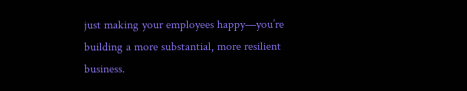just making your employees happy—you’re building a more substantial, more resilient business.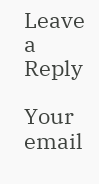Leave a Reply

Your email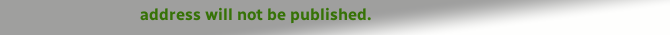address will not be published.